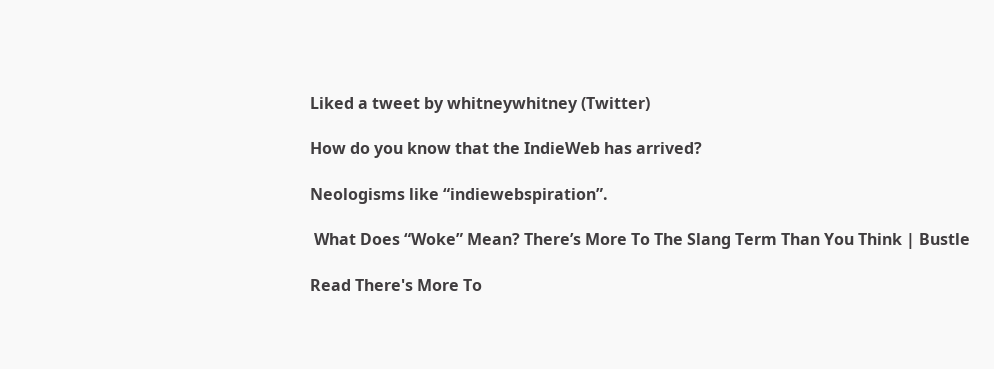Liked a tweet by whitneywhitney (Twitter)

How do you know that the IndieWeb has arrived?

Neologisms like “indiewebspiration”.

 What Does “Woke” Mean? There’s More To The Slang Term Than You Think | Bustle

Read There's More To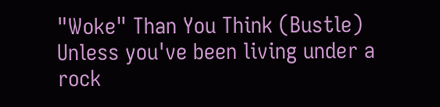"Woke" Than You Think (Bustle)
Unless you've been living under a rock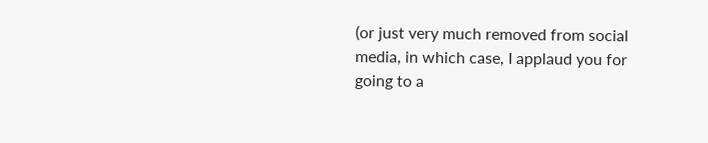(or just very much removed from social media, in which case, I applaud you for going to a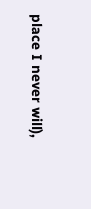place I never will),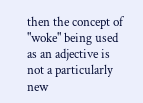then the concept of "woke" being used as an adjective is not a particularly new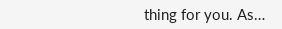thing for you. As…